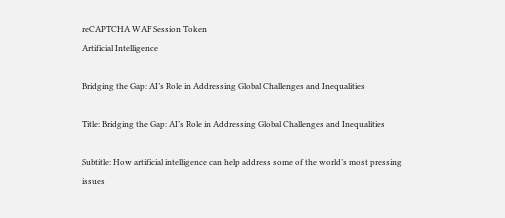reCAPTCHA WAF Session Token
Artificial Intelligence

Bridging the Gap: AI’s Role in Addressing Global Challenges and Inequalities

Title: Bridging the Gap: AI’s Role in Addressing Global Challenges and Inequalities

Subtitle: How artificial intelligence can help address some of the world’s most pressing issues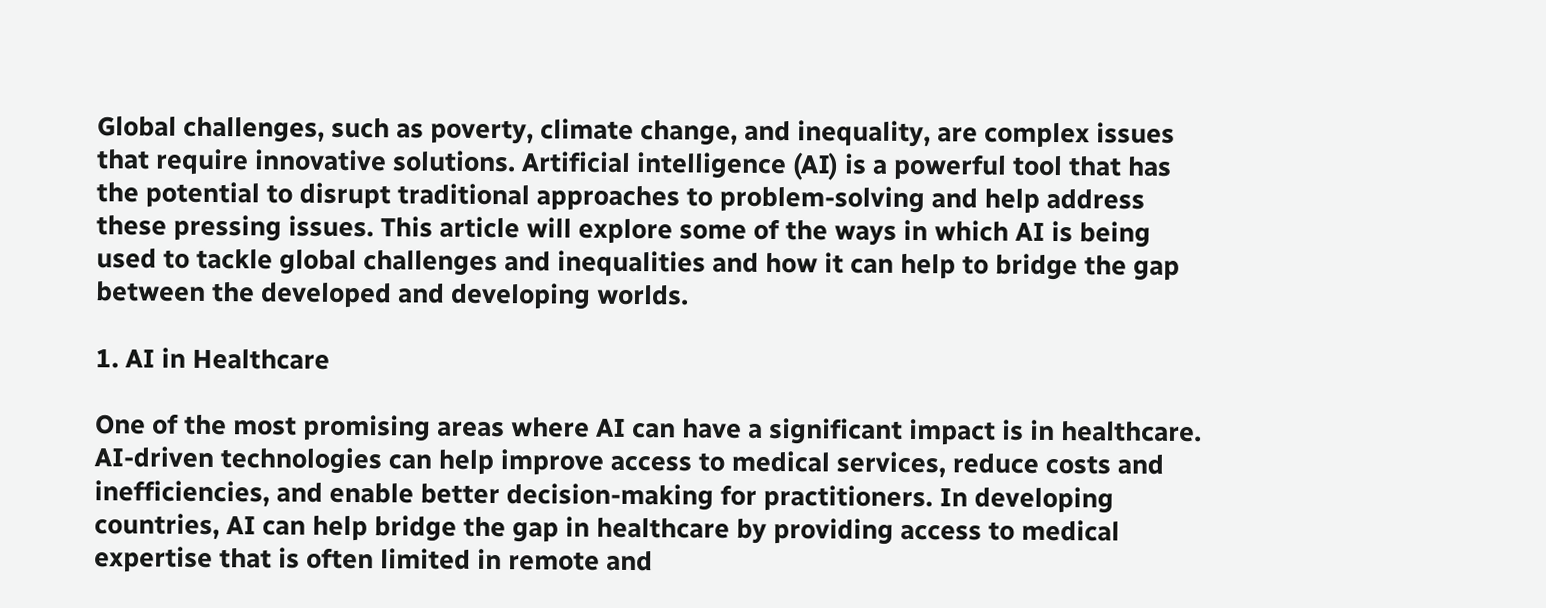Global challenges, such as poverty, climate change, and inequality, are complex issues that require innovative solutions. Artificial intelligence (AI) is a powerful tool that has the potential to disrupt traditional approaches to problem-solving and help address these pressing issues. This article will explore some of the ways in which AI is being used to tackle global challenges and inequalities and how it can help to bridge the gap between the developed and developing worlds.

1. AI in Healthcare

One of the most promising areas where AI can have a significant impact is in healthcare. AI-driven technologies can help improve access to medical services, reduce costs and inefficiencies, and enable better decision-making for practitioners. In developing countries, AI can help bridge the gap in healthcare by providing access to medical expertise that is often limited in remote and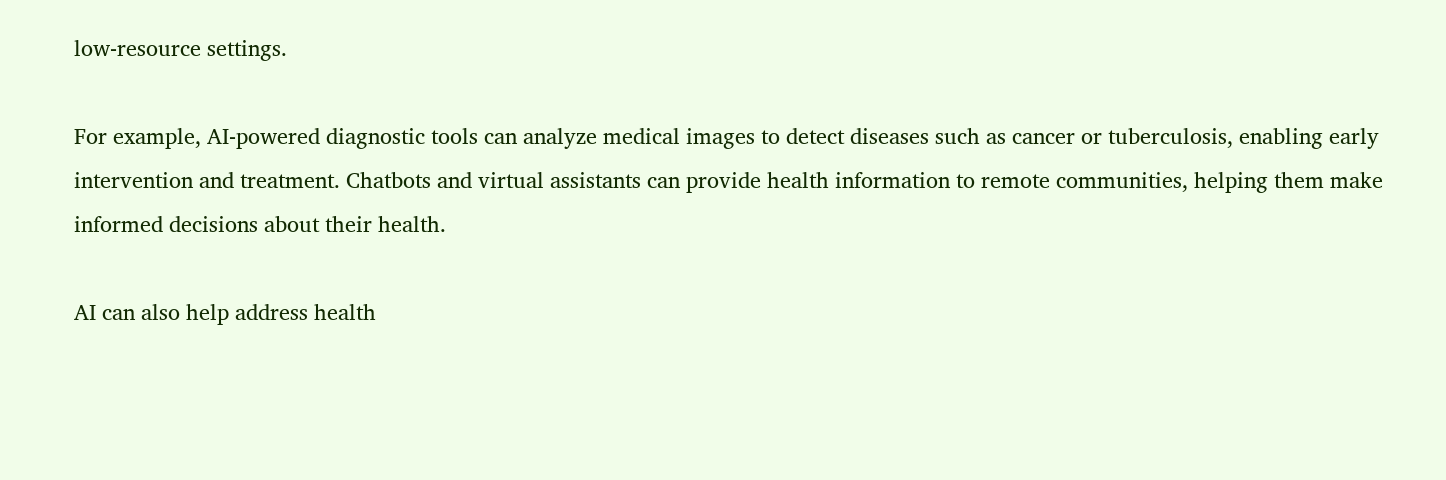low-resource settings.

For example, AI-powered diagnostic tools can analyze medical images to detect diseases such as cancer or tuberculosis, enabling early intervention and treatment. Chatbots and virtual assistants can provide health information to remote communities, helping them make informed decisions about their health.

AI can also help address health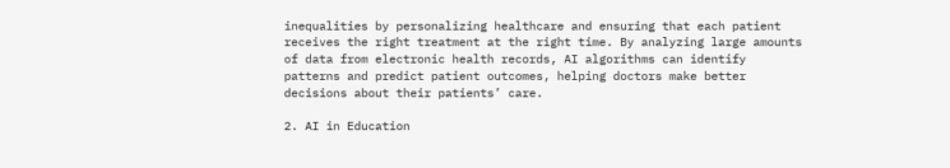inequalities by personalizing healthcare and ensuring that each patient receives the right treatment at the right time. By analyzing large amounts of data from electronic health records, AI algorithms can identify patterns and predict patient outcomes, helping doctors make better decisions about their patients’ care.

2. AI in Education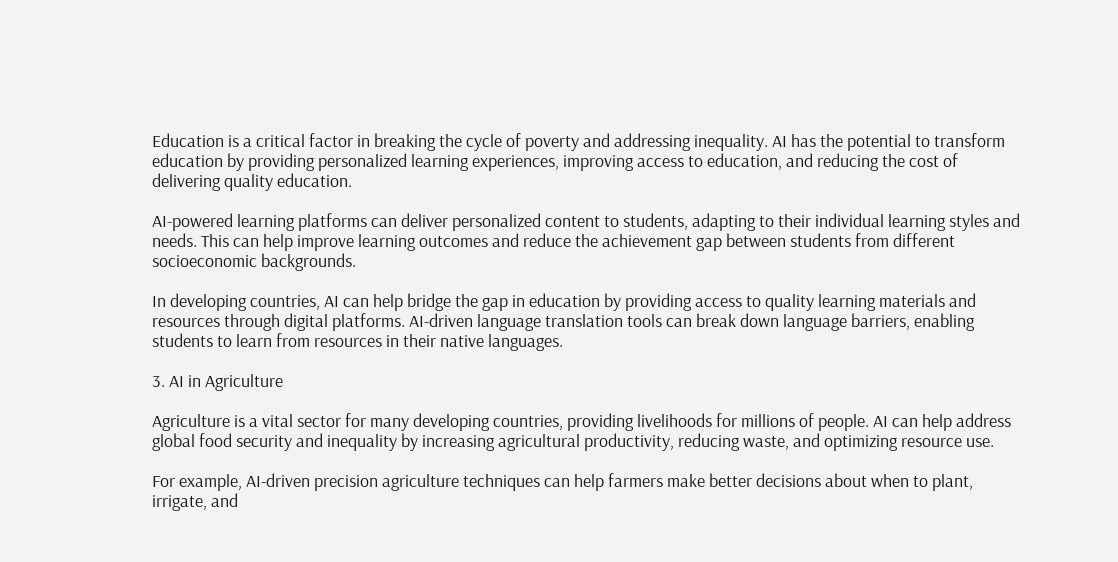Education is a critical factor in breaking the cycle of poverty and addressing inequality. AI has the potential to transform education by providing personalized learning experiences, improving access to education, and reducing the cost of delivering quality education.

AI-powered learning platforms can deliver personalized content to students, adapting to their individual learning styles and needs. This can help improve learning outcomes and reduce the achievement gap between students from different socioeconomic backgrounds.

In developing countries, AI can help bridge the gap in education by providing access to quality learning materials and resources through digital platforms. AI-driven language translation tools can break down language barriers, enabling students to learn from resources in their native languages.

3. AI in Agriculture

Agriculture is a vital sector for many developing countries, providing livelihoods for millions of people. AI can help address global food security and inequality by increasing agricultural productivity, reducing waste, and optimizing resource use.

For example, AI-driven precision agriculture techniques can help farmers make better decisions about when to plant, irrigate, and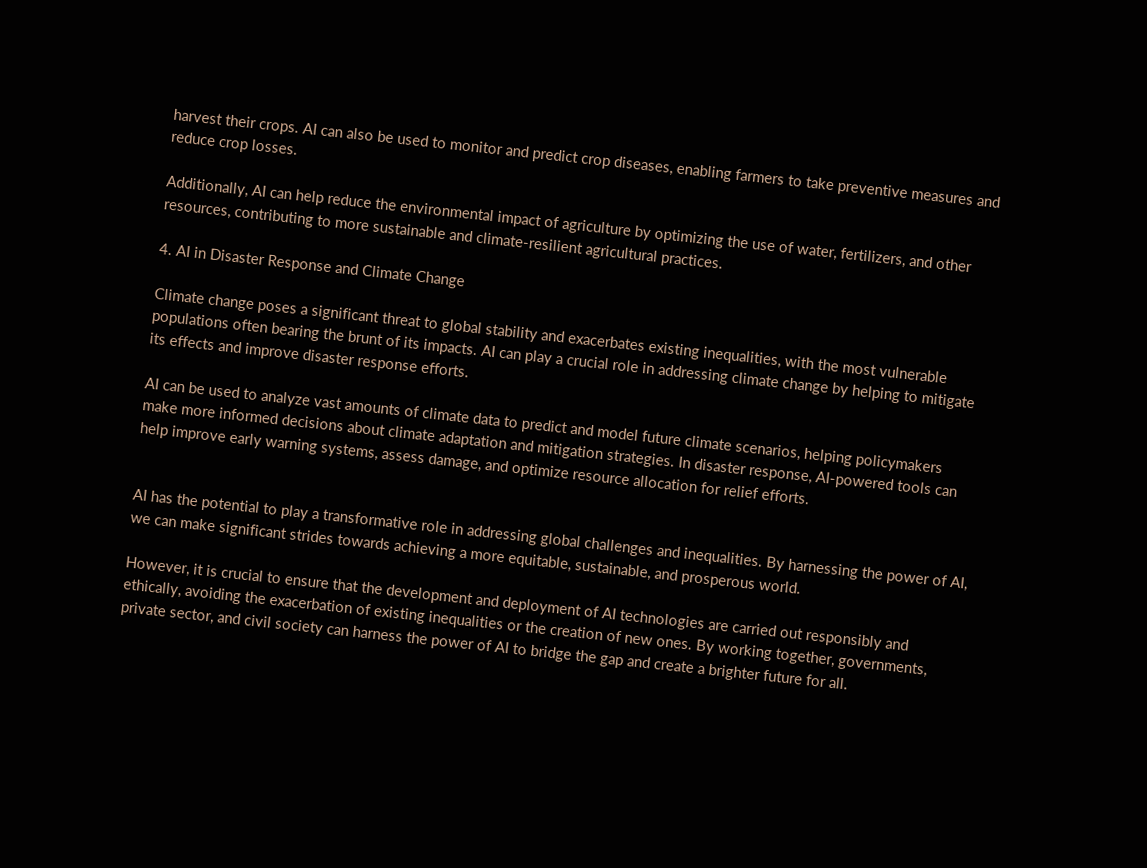harvest their crops. AI can also be used to monitor and predict crop diseases, enabling farmers to take preventive measures and reduce crop losses.

Additionally, AI can help reduce the environmental impact of agriculture by optimizing the use of water, fertilizers, and other resources, contributing to more sustainable and climate-resilient agricultural practices.

4. AI in Disaster Response and Climate Change

Climate change poses a significant threat to global stability and exacerbates existing inequalities, with the most vulnerable populations often bearing the brunt of its impacts. AI can play a crucial role in addressing climate change by helping to mitigate its effects and improve disaster response efforts.

AI can be used to analyze vast amounts of climate data to predict and model future climate scenarios, helping policymakers make more informed decisions about climate adaptation and mitigation strategies. In disaster response, AI-powered tools can help improve early warning systems, assess damage, and optimize resource allocation for relief efforts.


AI has the potential to play a transformative role in addressing global challenges and inequalities. By harnessing the power of AI, we can make significant strides towards achieving a more equitable, sustainable, and prosperous world.

However, it is crucial to ensure that the development and deployment of AI technologies are carried out responsibly and ethically, avoiding the exacerbation of existing inequalities or the creation of new ones. By working together, governments, private sector, and civil society can harness the power of AI to bridge the gap and create a brighter future for all.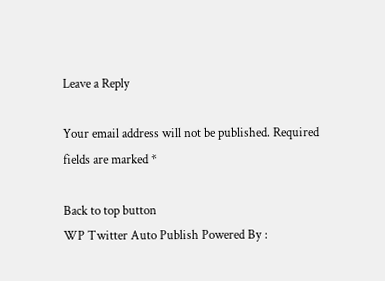Leave a Reply

Your email address will not be published. Required fields are marked *

Back to top button
WP Twitter Auto Publish Powered By :